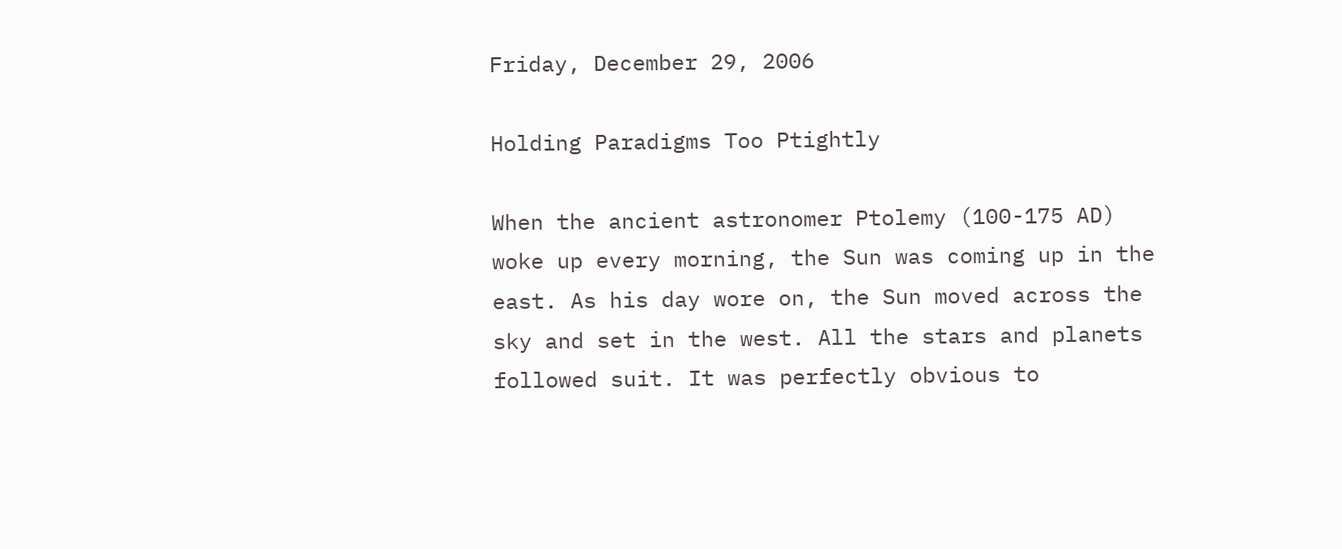Friday, December 29, 2006

Holding Paradigms Too Ptightly

When the ancient astronomer Ptolemy (100-175 AD) woke up every morning, the Sun was coming up in the east. As his day wore on, the Sun moved across the sky and set in the west. All the stars and planets followed suit. It was perfectly obvious to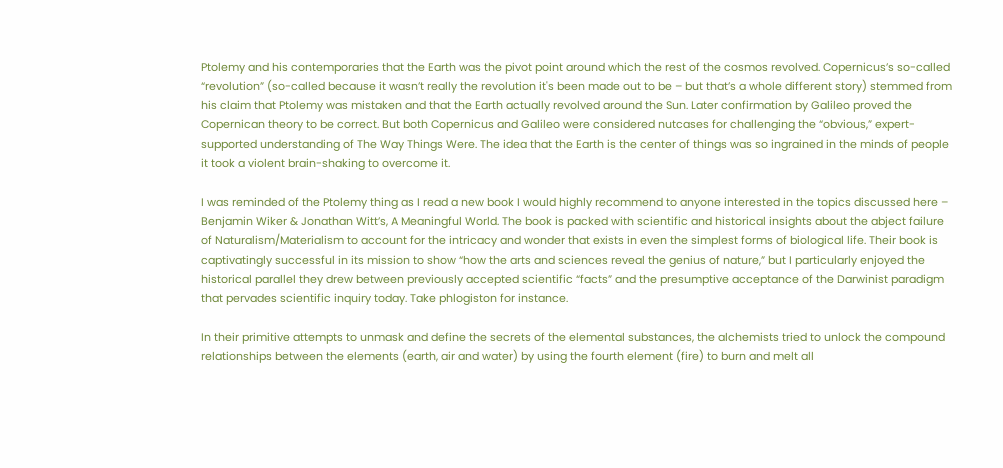Ptolemy and his contemporaries that the Earth was the pivot point around which the rest of the cosmos revolved. Copernicus’s so-called “revolution” (so-called because it wasn’t really the revolution it's been made out to be – but that’s a whole different story) stemmed from his claim that Ptolemy was mistaken and that the Earth actually revolved around the Sun. Later confirmation by Galileo proved the Copernican theory to be correct. But both Copernicus and Galileo were considered nutcases for challenging the “obvious,” expert-supported understanding of The Way Things Were. The idea that the Earth is the center of things was so ingrained in the minds of people it took a violent brain-shaking to overcome it.

I was reminded of the Ptolemy thing as I read a new book I would highly recommend to anyone interested in the topics discussed here – Benjamin Wiker & Jonathan Witt’s, A Meaningful World. The book is packed with scientific and historical insights about the abject failure of Naturalism/Materialism to account for the intricacy and wonder that exists in even the simplest forms of biological life. Their book is captivatingly successful in its mission to show “how the arts and sciences reveal the genius of nature,” but I particularly enjoyed the historical parallel they drew between previously accepted scientific “facts” and the presumptive acceptance of the Darwinist paradigm that pervades scientific inquiry today. Take phlogiston for instance.

In their primitive attempts to unmask and define the secrets of the elemental substances, the alchemists tried to unlock the compound relationships between the elements (earth, air and water) by using the fourth element (fire) to burn and melt all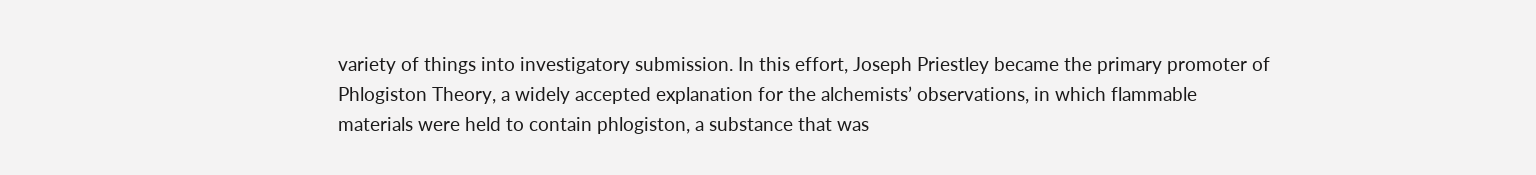variety of things into investigatory submission. In this effort, Joseph Priestley became the primary promoter of Phlogiston Theory, a widely accepted explanation for the alchemists’ observations, in which flammable materials were held to contain phlogiston, a substance that was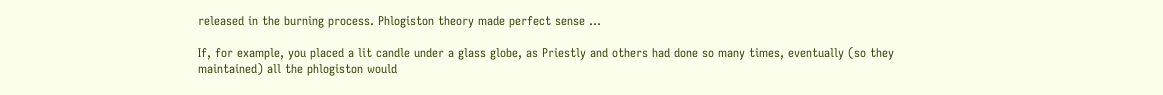released in the burning process. Phlogiston theory made perfect sense ...

If, for example, you placed a lit candle under a glass globe, as Priestly and others had done so many times, eventually (so they maintained) all the phlogiston would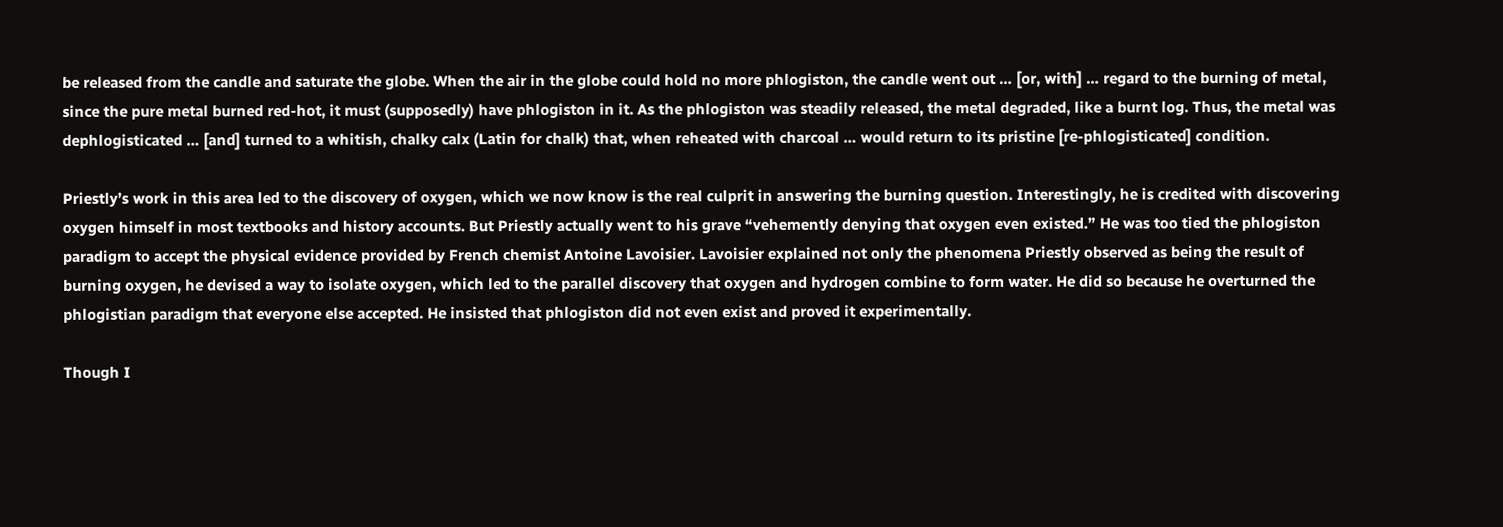be released from the candle and saturate the globe. When the air in the globe could hold no more phlogiston, the candle went out … [or, with] … regard to the burning of metal, since the pure metal burned red-hot, it must (supposedly) have phlogiston in it. As the phlogiston was steadily released, the metal degraded, like a burnt log. Thus, the metal was dephlogisticated … [and] turned to a whitish, chalky calx (Latin for chalk) that, when reheated with charcoal … would return to its pristine [re-phlogisticated] condition.

Priestly’s work in this area led to the discovery of oxygen, which we now know is the real culprit in answering the burning question. Interestingly, he is credited with discovering oxygen himself in most textbooks and history accounts. But Priestly actually went to his grave “vehemently denying that oxygen even existed.” He was too tied the phlogiston paradigm to accept the physical evidence provided by French chemist Antoine Lavoisier. Lavoisier explained not only the phenomena Priestly observed as being the result of burning oxygen, he devised a way to isolate oxygen, which led to the parallel discovery that oxygen and hydrogen combine to form water. He did so because he overturned the phlogistian paradigm that everyone else accepted. He insisted that phlogiston did not even exist and proved it experimentally.

Though I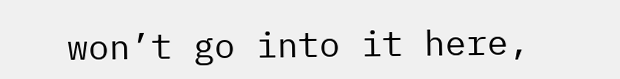won’t go into it here,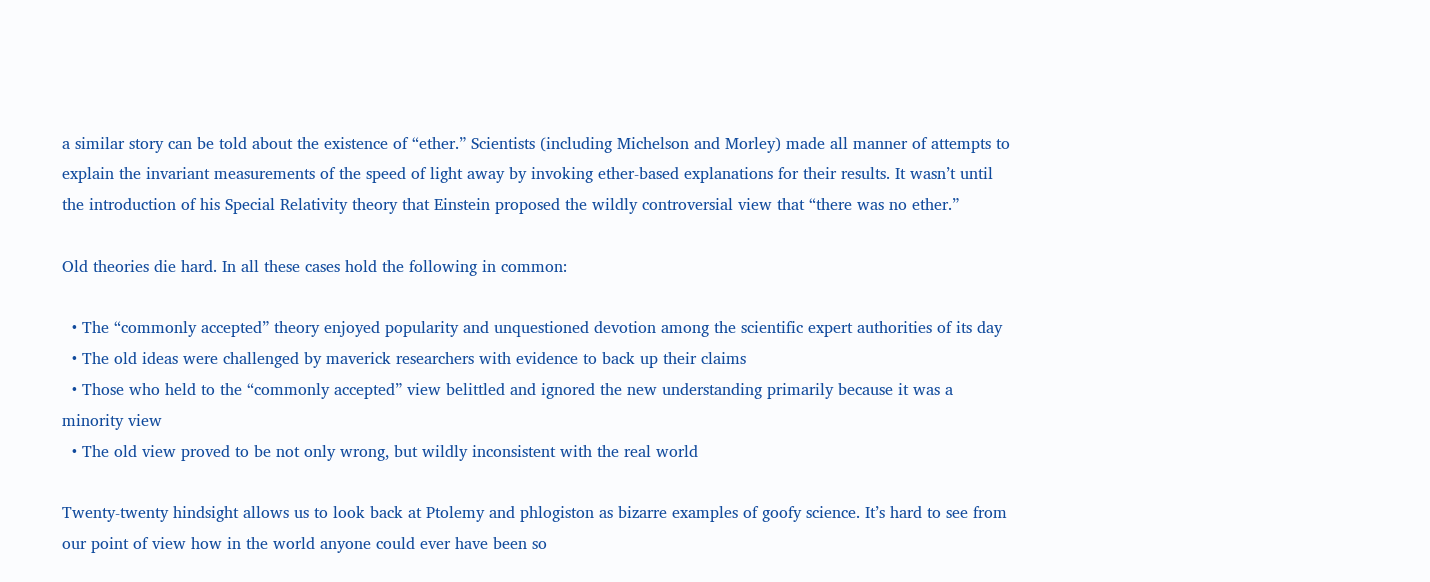a similar story can be told about the existence of “ether.” Scientists (including Michelson and Morley) made all manner of attempts to explain the invariant measurements of the speed of light away by invoking ether-based explanations for their results. It wasn’t until the introduction of his Special Relativity theory that Einstein proposed the wildly controversial view that “there was no ether.”

Old theories die hard. In all these cases hold the following in common:

  • The “commonly accepted” theory enjoyed popularity and unquestioned devotion among the scientific expert authorities of its day
  • The old ideas were challenged by maverick researchers with evidence to back up their claims
  • Those who held to the “commonly accepted” view belittled and ignored the new understanding primarily because it was a minority view
  • The old view proved to be not only wrong, but wildly inconsistent with the real world

Twenty-twenty hindsight allows us to look back at Ptolemy and phlogiston as bizarre examples of goofy science. It’s hard to see from our point of view how in the world anyone could ever have been so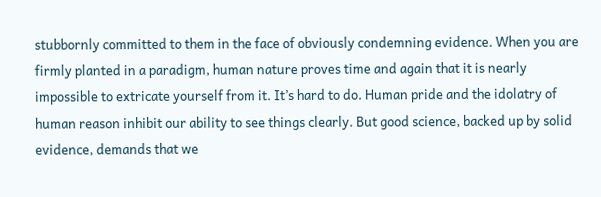stubbornly committed to them in the face of obviously condemning evidence. When you are firmly planted in a paradigm, human nature proves time and again that it is nearly impossible to extricate yourself from it. It’s hard to do. Human pride and the idolatry of human reason inhibit our ability to see things clearly. But good science, backed up by solid evidence, demands that we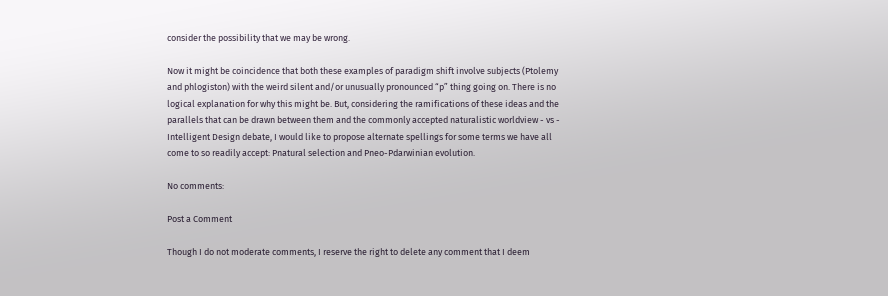consider the possibility that we may be wrong.

Now it might be coincidence that both these examples of paradigm shift involve subjects (Ptolemy and phlogiston) with the weird silent and/or unusually pronounced “p” thing going on. There is no logical explanation for why this might be. But, considering the ramifications of these ideas and the parallels that can be drawn between them and the commonly accepted naturalistic worldview - vs - Intelligent Design debate, I would like to propose alternate spellings for some terms we have all come to so readily accept: Pnatural selection and Pneo-Pdarwinian evolution.

No comments:

Post a Comment

Though I do not moderate comments, I reserve the right to delete any comment that I deem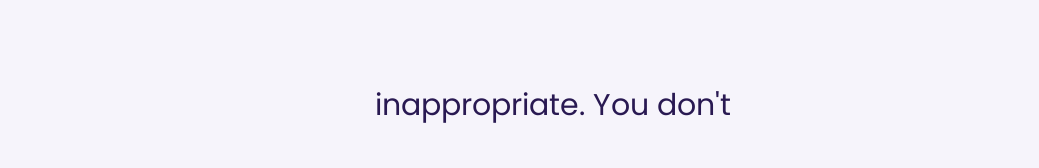inappropriate. You don't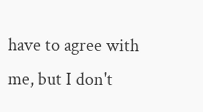have to agree with me, but I don't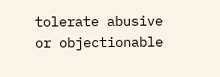tolerate abusive or objectionable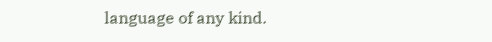language of any kind.